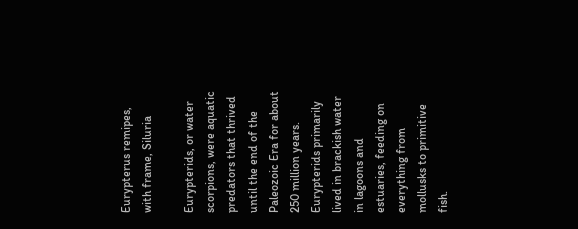Eurypterus remipes, with frame, Siluria

Eurypterids, or water scorpions, were aquatic predators that thrived until the end of the Paleozoic Era for about 250 million years. Eurypterids primarily lived in brackish water in lagoons and estuaries, feeding on everything from mollusks to primitive fish.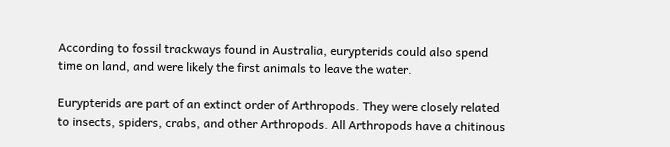According to fossil trackways found in Australia, eurypterids could also spend time on land, and were likely the first animals to leave the water.

Eurypterids are part of an extinct order of Arthropods. They were closely related to insects, spiders, crabs, and other Arthropods. All Arthropods have a chitinous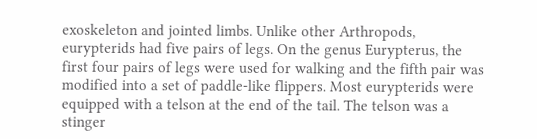exoskeleton and jointed limbs. Unlike other Arthropods, eurypterids had five pairs of legs. On the genus Eurypterus, the first four pairs of legs were used for walking and the fifth pair was modified into a set of paddle-like flippers. Most eurypterids were equipped with a telson at the end of the tail. The telson was a stinger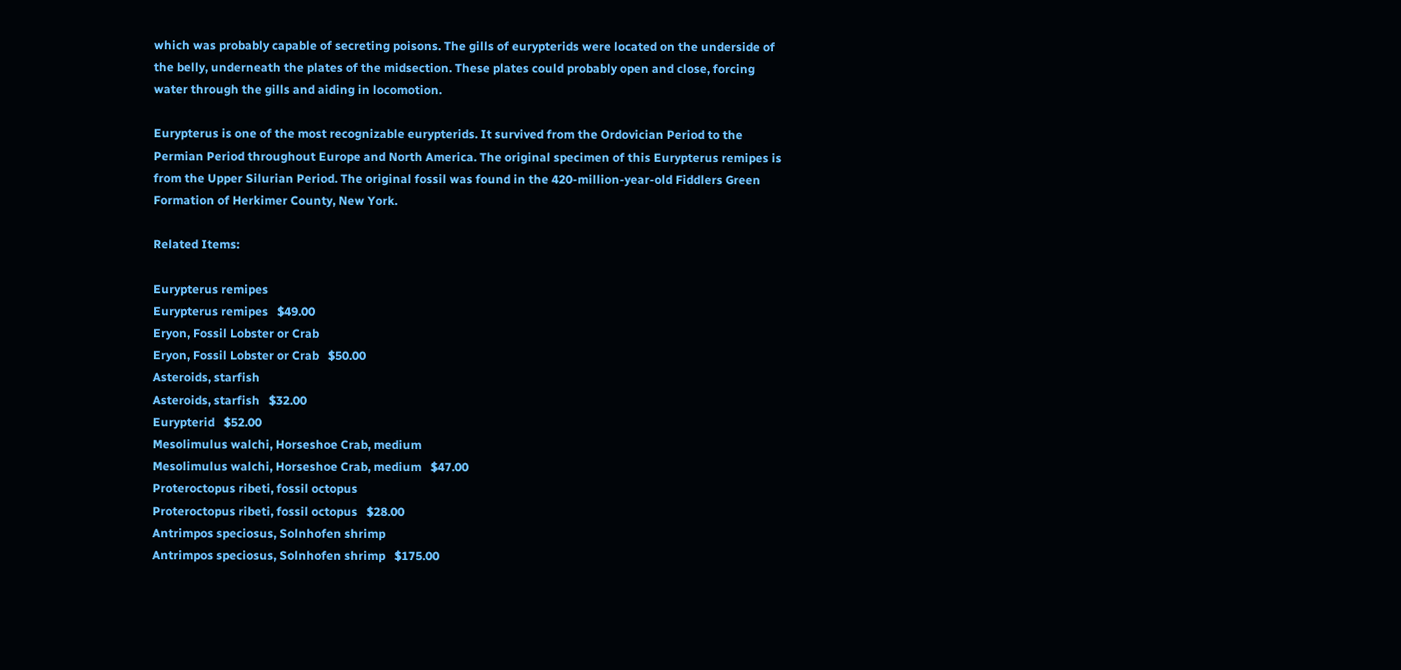which was probably capable of secreting poisons. The gills of eurypterids were located on the underside of the belly, underneath the plates of the midsection. These plates could probably open and close, forcing water through the gills and aiding in locomotion.

Eurypterus is one of the most recognizable eurypterids. It survived from the Ordovician Period to the Permian Period throughout Europe and North America. The original specimen of this Eurypterus remipes is from the Upper Silurian Period. The original fossil was found in the 420-million-year-old Fiddlers Green Formation of Herkimer County, New York.

Related Items:

Eurypterus remipes
Eurypterus remipes   $49.00
Eryon, Fossil Lobster or Crab
Eryon, Fossil Lobster or Crab   $50.00
Asteroids, starfish
Asteroids, starfish   $32.00
Eurypterid   $52.00
Mesolimulus walchi, Horseshoe Crab, medium
Mesolimulus walchi, Horseshoe Crab, medium   $47.00
Proteroctopus ribeti, fossil octopus
Proteroctopus ribeti, fossil octopus   $28.00
Antrimpos speciosus, Solnhofen shrimp
Antrimpos speciosus, Solnhofen shrimp   $175.00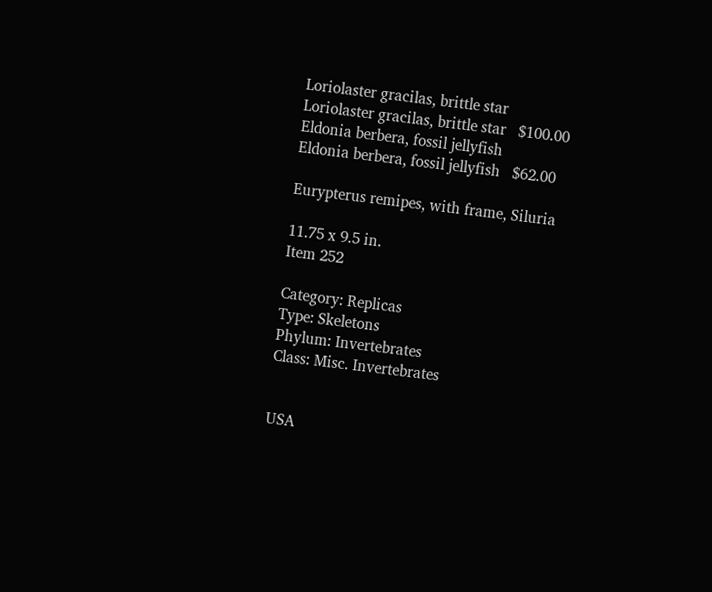Loriolaster gracilas, brittle star
Loriolaster gracilas, brittle star   $100.00
Eldonia berbera, fossil jellyfish
Eldonia berbera, fossil jellyfish   $62.00

Eurypterus remipes, with frame, Siluria

11.75 x 9.5 in.
Item 252

Category: Replicas
Type: Skeletons
Phylum: Invertebrates
Class: Misc. Invertebrates


USA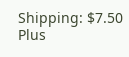Shipping: $7.50
Plus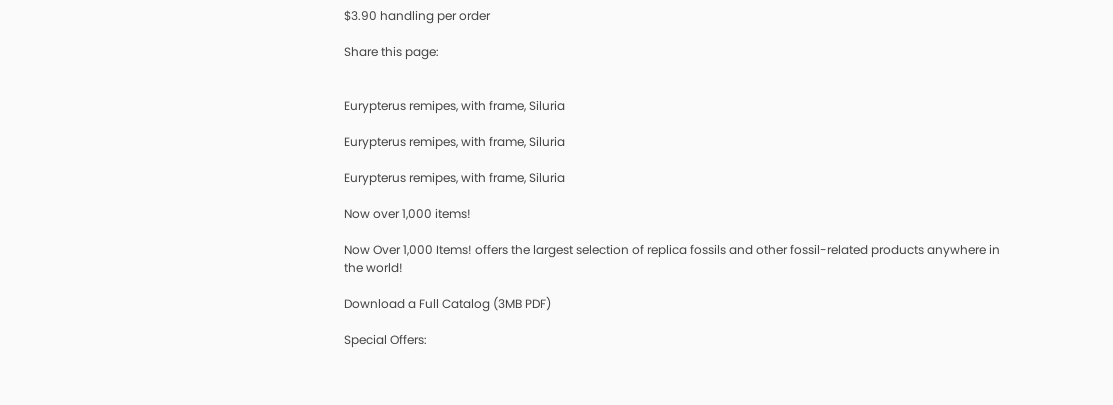$3.90 handling per order

Share this page:


Eurypterus remipes, with frame, Siluria

Eurypterus remipes, with frame, Siluria

Eurypterus remipes, with frame, Siluria

Now over 1,000 items!

Now Over 1,000 Items! offers the largest selection of replica fossils and other fossil-related products anywhere in the world!

Download a Full Catalog (3MB PDF)

Special Offers: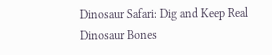Dinosaur Safari: Dig and Keep Real Dinosaur Bones